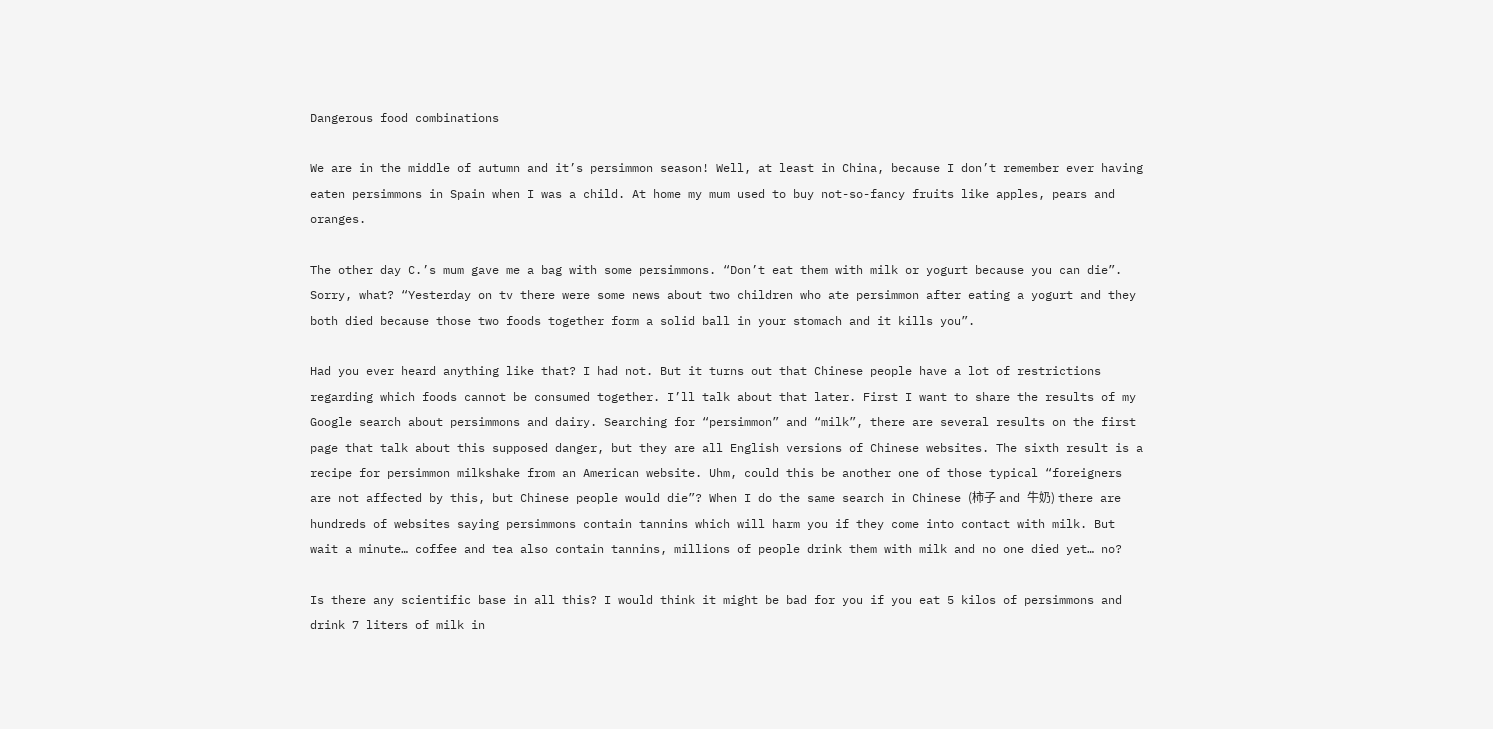Dangerous food combinations

We are in the middle of autumn and it’s persimmon season! Well, at least in China, because I don’t remember ever having eaten persimmons in Spain when I was a child. At home my mum used to buy not-so-fancy fruits like apples, pears and oranges.

The other day C.’s mum gave me a bag with some persimmons. “Don’t eat them with milk or yogurt because you can die”. Sorry, what? “Yesterday on tv there were some news about two children who ate persimmon after eating a yogurt and they both died because those two foods together form a solid ball in your stomach and it kills you”.

Had you ever heard anything like that? I had not. But it turns out that Chinese people have a lot of restrictions regarding which foods cannot be consumed together. I’ll talk about that later. First I want to share the results of my Google search about persimmons and dairy. Searching for “persimmon” and “milk”, there are several results on the first page that talk about this supposed danger, but they are all English versions of Chinese websites. The sixth result is a recipe for persimmon milkshake from an American website. Uhm, could this be another one of those typical “foreigners are not affected by this, but Chinese people would die”? When I do the same search in Chinese (柿子 and 牛奶) there are hundreds of websites saying persimmons contain tannins which will harm you if they come into contact with milk. But wait a minute… coffee and tea also contain tannins, millions of people drink them with milk and no one died yet… no?

Is there any scientific base in all this? I would think it might be bad for you if you eat 5 kilos of persimmons and drink 7 liters of milk in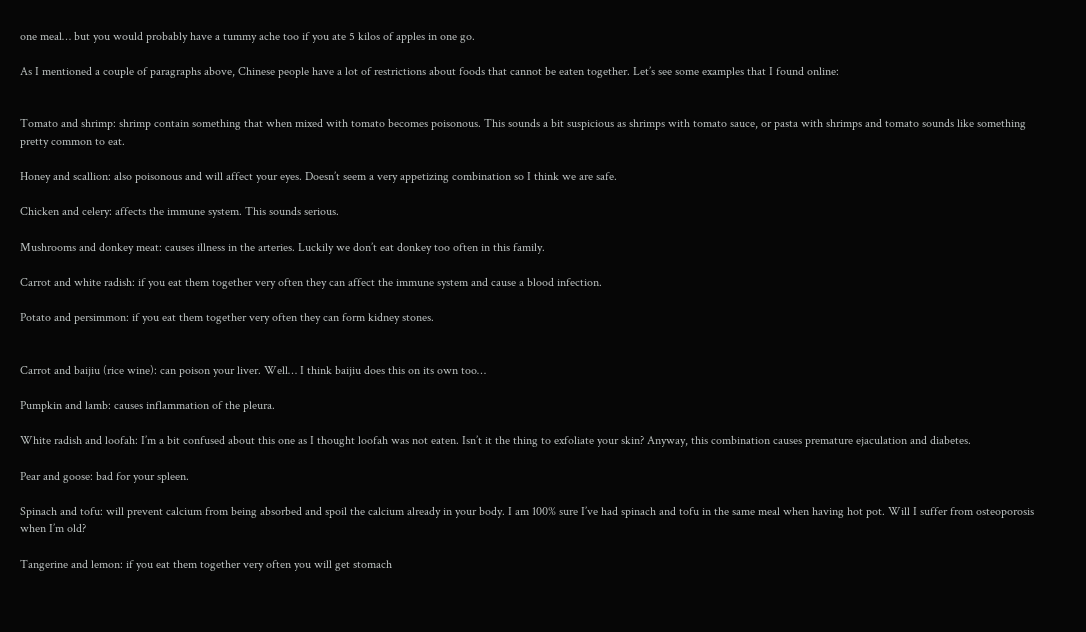one meal… but you would probably have a tummy ache too if you ate 5 kilos of apples in one go.

As I mentioned a couple of paragraphs above, Chinese people have a lot of restrictions about foods that cannot be eaten together. Let’s see some examples that I found online:


Tomato and shrimp: shrimp contain something that when mixed with tomato becomes poisonous. This sounds a bit suspicious as shrimps with tomato sauce, or pasta with shrimps and tomato sounds like something pretty common to eat.

Honey and scallion: also poisonous and will affect your eyes. Doesn’t seem a very appetizing combination so I think we are safe.

Chicken and celery: affects the immune system. This sounds serious.

Mushrooms and donkey meat: causes illness in the arteries. Luckily we don’t eat donkey too often in this family.

Carrot and white radish: if you eat them together very often they can affect the immune system and cause a blood infection.

Potato and persimmon: if you eat them together very often they can form kidney stones.


Carrot and baijiu (rice wine): can poison your liver. Well… I think baijiu does this on its own too…

Pumpkin and lamb: causes inflammation of the pleura.

White radish and loofah: I’m a bit confused about this one as I thought loofah was not eaten. Isn’t it the thing to exfoliate your skin? Anyway, this combination causes premature ejaculation and diabetes.

Pear and goose: bad for your spleen.

Spinach and tofu: will prevent calcium from being absorbed and spoil the calcium already in your body. I am 100% sure I’ve had spinach and tofu in the same meal when having hot pot. Will I suffer from osteoporosis when I’m old?

Tangerine and lemon: if you eat them together very often you will get stomach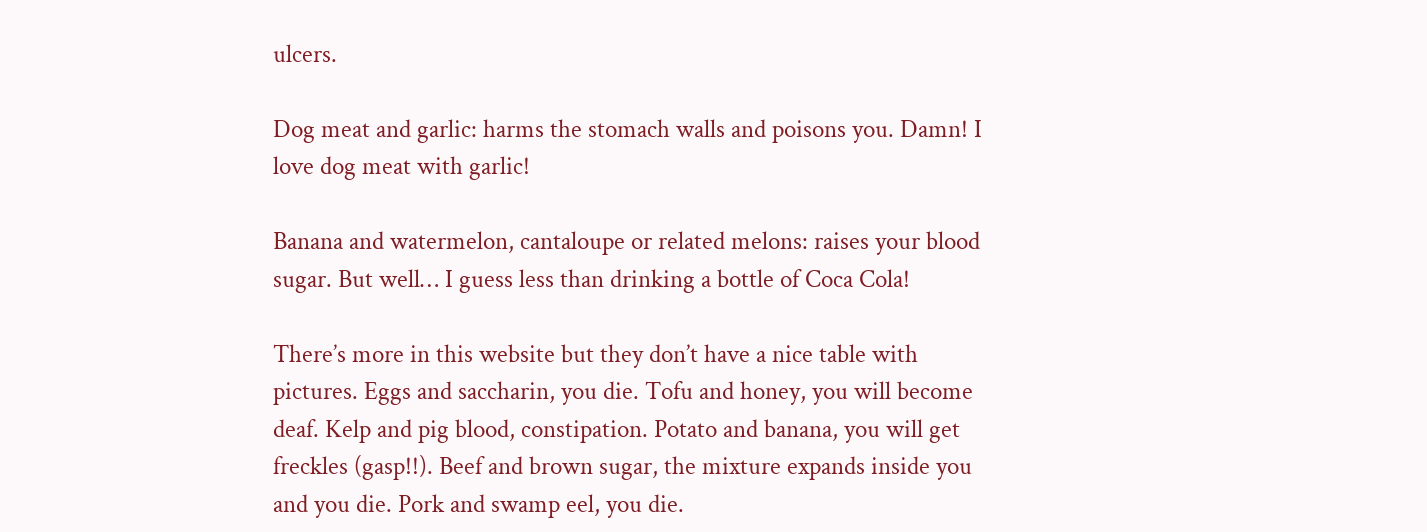ulcers.

Dog meat and garlic: harms the stomach walls and poisons you. Damn! I love dog meat with garlic!

Banana and watermelon, cantaloupe or related melons: raises your blood sugar. But well… I guess less than drinking a bottle of Coca Cola!

There’s more in this website but they don’t have a nice table with pictures. Eggs and saccharin, you die. Tofu and honey, you will become deaf. Kelp and pig blood, constipation. Potato and banana, you will get freckles (gasp!!). Beef and brown sugar, the mixture expands inside you and you die. Pork and swamp eel, you die.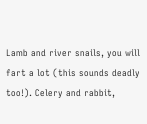Lamb and river snails, you will fart a lot (this sounds deadly too!). Celery and rabbit,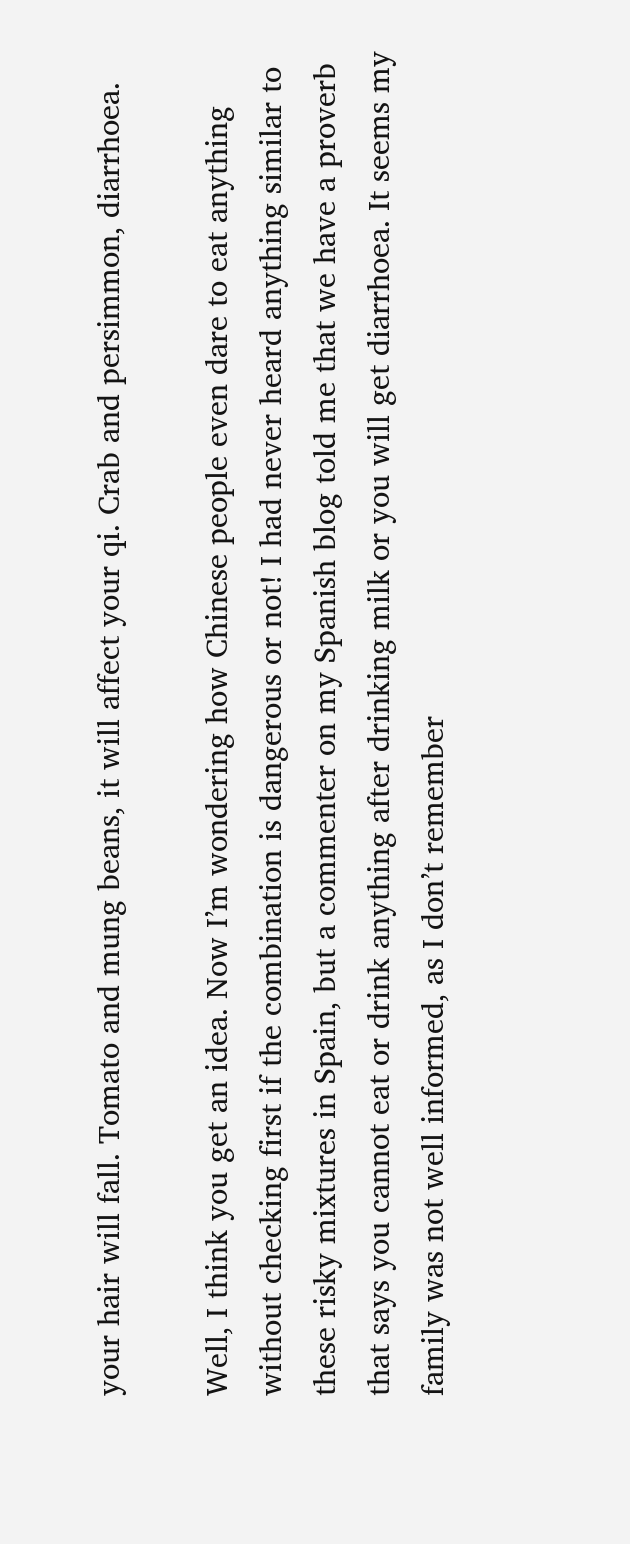your hair will fall. Tomato and mung beans, it will affect your qi. Crab and persimmon, diarrhoea.

Well, I think you get an idea. Now I’m wondering how Chinese people even dare to eat anything without checking first if the combination is dangerous or not! I had never heard anything similar to these risky mixtures in Spain, but a commenter on my Spanish blog told me that we have a proverb that says you cannot eat or drink anything after drinking milk or you will get diarrhoea. It seems my family was not well informed, as I don’t remember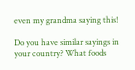even my grandma saying this!

Do you have similar sayings in your country? What foods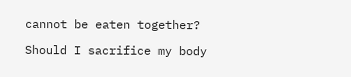cannot be eaten together?

Should I sacrifice my body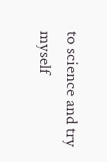to science and try myself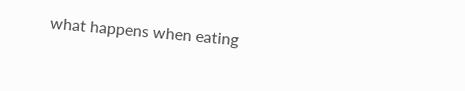what happens when eating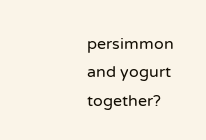persimmon and yogurt together?